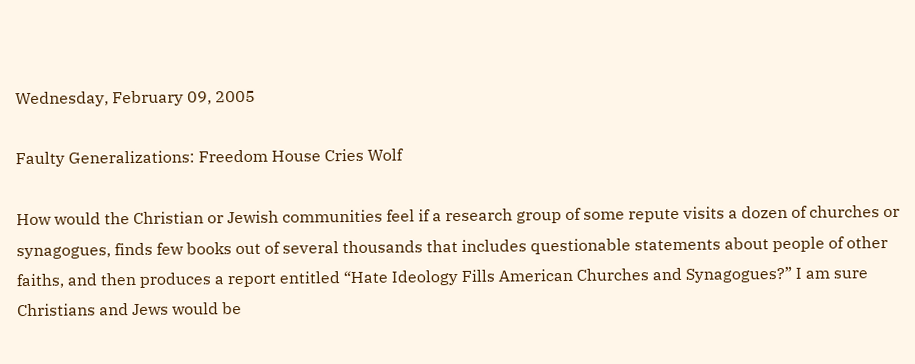Wednesday, February 09, 2005

Faulty Generalizations: Freedom House Cries Wolf

How would the Christian or Jewish communities feel if a research group of some repute visits a dozen of churches or synagogues, finds few books out of several thousands that includes questionable statements about people of other faiths, and then produces a report entitled “Hate Ideology Fills American Churches and Synagogues?” I am sure Christians and Jews would be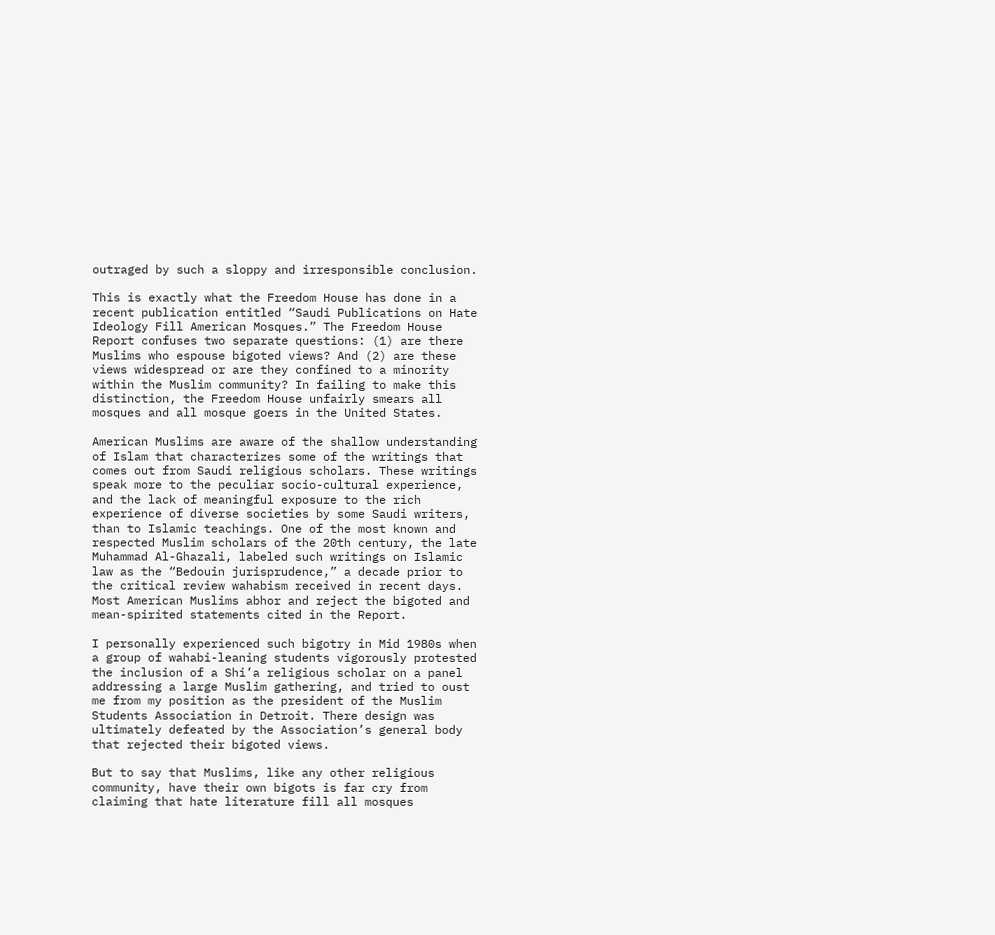outraged by such a sloppy and irresponsible conclusion.

This is exactly what the Freedom House has done in a recent publication entitled “Saudi Publications on Hate Ideology Fill American Mosques.” The Freedom House Report confuses two separate questions: (1) are there Muslims who espouse bigoted views? And (2) are these views widespread or are they confined to a minority within the Muslim community? In failing to make this distinction, the Freedom House unfairly smears all mosques and all mosque goers in the United States.

American Muslims are aware of the shallow understanding of Islam that characterizes some of the writings that comes out from Saudi religious scholars. These writings speak more to the peculiar socio-cultural experience, and the lack of meaningful exposure to the rich experience of diverse societies by some Saudi writers, than to Islamic teachings. One of the most known and respected Muslim scholars of the 20th century, the late Muhammad Al-Ghazali, labeled such writings on Islamic law as the “Bedouin jurisprudence,” a decade prior to the critical review wahabism received in recent days. Most American Muslims abhor and reject the bigoted and mean-spirited statements cited in the Report.

I personally experienced such bigotry in Mid 1980s when a group of wahabi-leaning students vigorously protested the inclusion of a Shi’a religious scholar on a panel addressing a large Muslim gathering, and tried to oust me from my position as the president of the Muslim Students Association in Detroit. There design was ultimately defeated by the Association’s general body that rejected their bigoted views.

But to say that Muslims, like any other religious community, have their own bigots is far cry from claiming that hate literature fill all mosques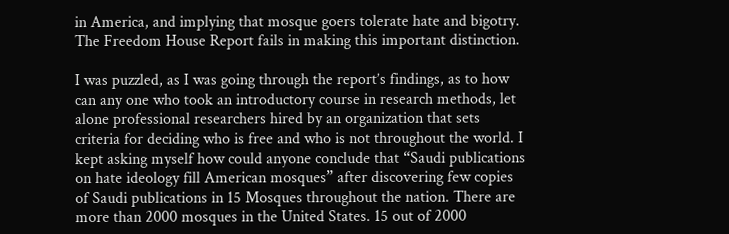in America, and implying that mosque goers tolerate hate and bigotry. The Freedom House Report fails in making this important distinction.

I was puzzled, as I was going through the report’s findings, as to how can any one who took an introductory course in research methods, let alone professional researchers hired by an organization that sets criteria for deciding who is free and who is not throughout the world. I kept asking myself how could anyone conclude that “Saudi publications on hate ideology fill American mosques” after discovering few copies of Saudi publications in 15 Mosques throughout the nation. There are more than 2000 mosques in the United States. 15 out of 2000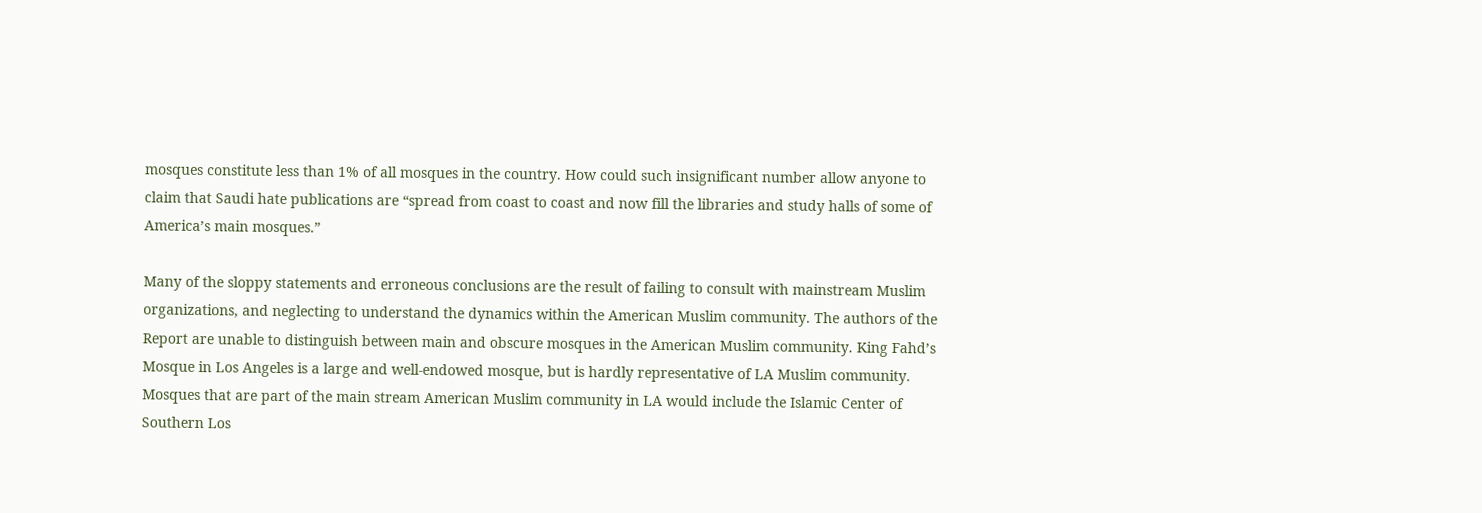mosques constitute less than 1% of all mosques in the country. How could such insignificant number allow anyone to claim that Saudi hate publications are “spread from coast to coast and now fill the libraries and study halls of some of America’s main mosques.”

Many of the sloppy statements and erroneous conclusions are the result of failing to consult with mainstream Muslim organizations, and neglecting to understand the dynamics within the American Muslim community. The authors of the Report are unable to distinguish between main and obscure mosques in the American Muslim community. King Fahd’s Mosque in Los Angeles is a large and well-endowed mosque, but is hardly representative of LA Muslim community. Mosques that are part of the main stream American Muslim community in LA would include the Islamic Center of Southern Los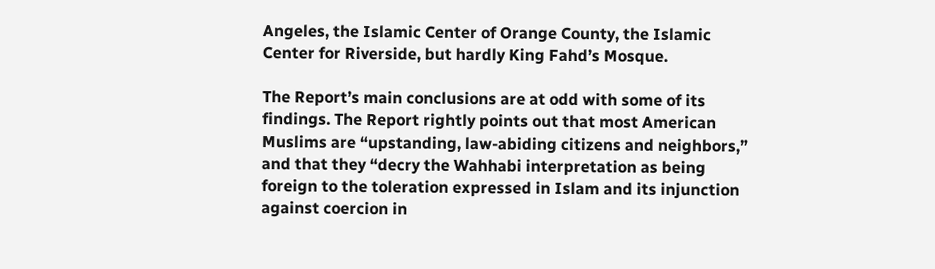Angeles, the Islamic Center of Orange County, the Islamic Center for Riverside, but hardly King Fahd’s Mosque.

The Report’s main conclusions are at odd with some of its findings. The Report rightly points out that most American Muslims are “upstanding, law-abiding citizens and neighbors,” and that they “decry the Wahhabi interpretation as being foreign to the toleration expressed in Islam and its injunction against coercion in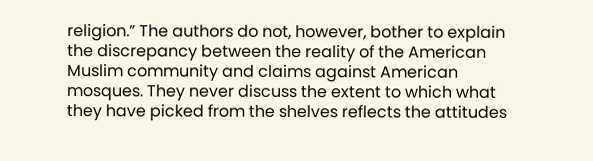religion.” The authors do not, however, bother to explain the discrepancy between the reality of the American Muslim community and claims against American mosques. They never discuss the extent to which what they have picked from the shelves reflects the attitudes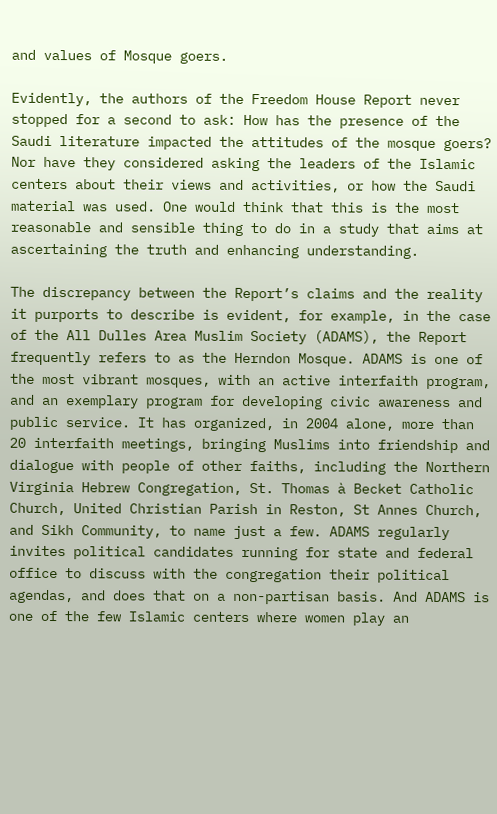and values of Mosque goers.

Evidently, the authors of the Freedom House Report never stopped for a second to ask: How has the presence of the Saudi literature impacted the attitudes of the mosque goers? Nor have they considered asking the leaders of the Islamic centers about their views and activities, or how the Saudi material was used. One would think that this is the most reasonable and sensible thing to do in a study that aims at ascertaining the truth and enhancing understanding.

The discrepancy between the Report’s claims and the reality it purports to describe is evident, for example, in the case of the All Dulles Area Muslim Society (ADAMS), the Report frequently refers to as the Herndon Mosque. ADAMS is one of the most vibrant mosques, with an active interfaith program, and an exemplary program for developing civic awareness and public service. It has organized, in 2004 alone, more than 20 interfaith meetings, bringing Muslims into friendship and dialogue with people of other faiths, including the Northern Virginia Hebrew Congregation, St. Thomas à Becket Catholic Church, United Christian Parish in Reston, St Annes Church, and Sikh Community, to name just a few. ADAMS regularly invites political candidates running for state and federal office to discuss with the congregation their political agendas, and does that on a non-partisan basis. And ADAMS is one of the few Islamic centers where women play an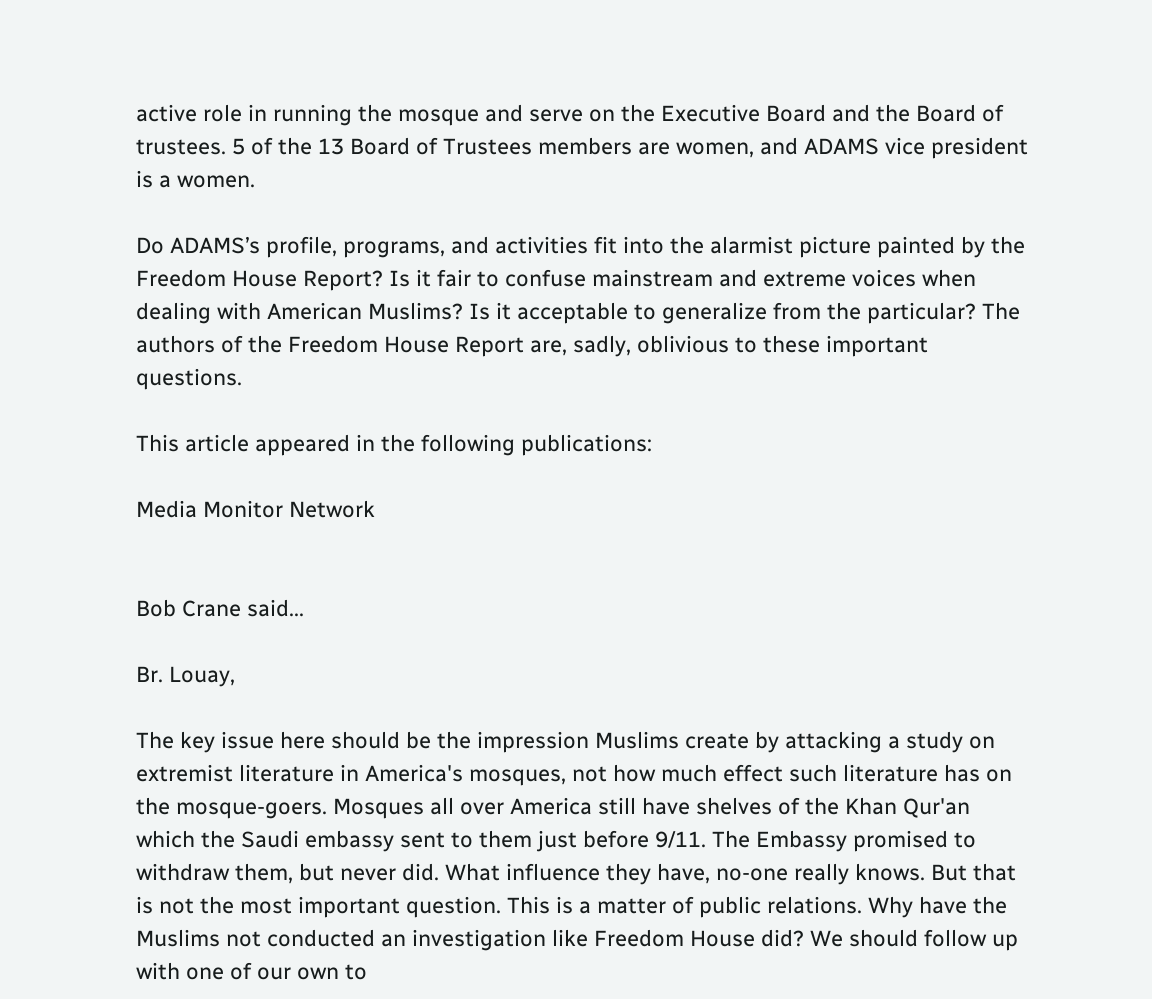active role in running the mosque and serve on the Executive Board and the Board of trustees. 5 of the 13 Board of Trustees members are women, and ADAMS vice president is a women.

Do ADAMS’s profile, programs, and activities fit into the alarmist picture painted by the Freedom House Report? Is it fair to confuse mainstream and extreme voices when dealing with American Muslims? Is it acceptable to generalize from the particular? The authors of the Freedom House Report are, sadly, oblivious to these important questions.

This article appeared in the following publications:

Media Monitor Network


Bob Crane said...

Br. Louay,

The key issue here should be the impression Muslims create by attacking a study on extremist literature in America's mosques, not how much effect such literature has on the mosque-goers. Mosques all over America still have shelves of the Khan Qur'an which the Saudi embassy sent to them just before 9/11. The Embassy promised to withdraw them, but never did. What influence they have, no-one really knows. But that is not the most important question. This is a matter of public relations. Why have the Muslims not conducted an investigation like Freedom House did? We should follow up with one of our own to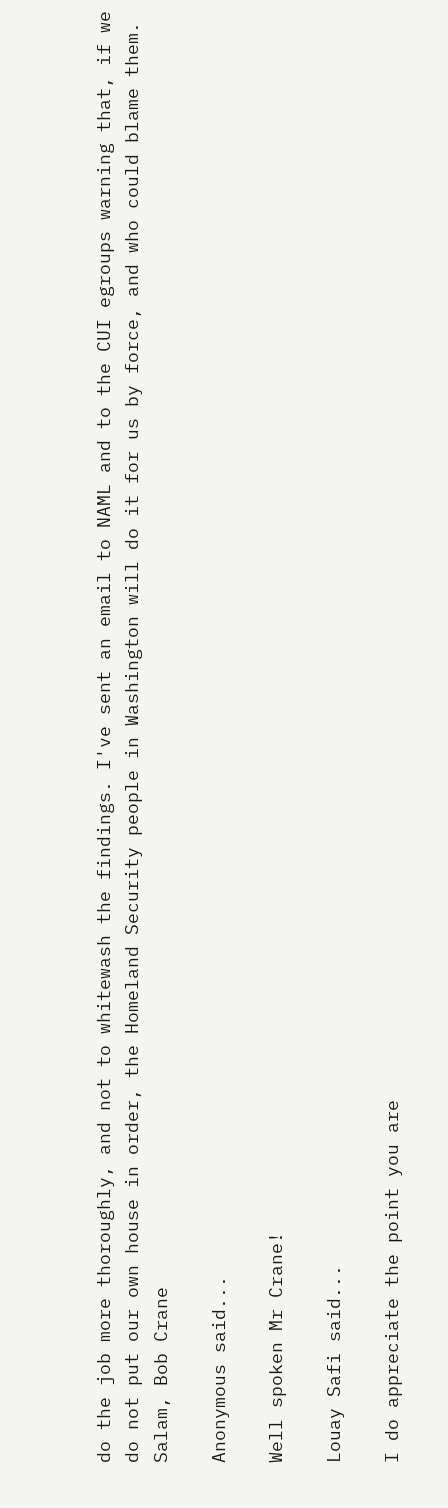do the job more thoroughly, and not to whitewash the findings. I've sent an email to NAML and to the CUI egroups warning that, if we do not put our own house in order, the Homeland Security people in Washington will do it for us by force, and who could blame them. Salam, Bob Crane

Anonymous said...

Well spoken Mr Crane!

Louay Safi said...

I do appreciate the point you are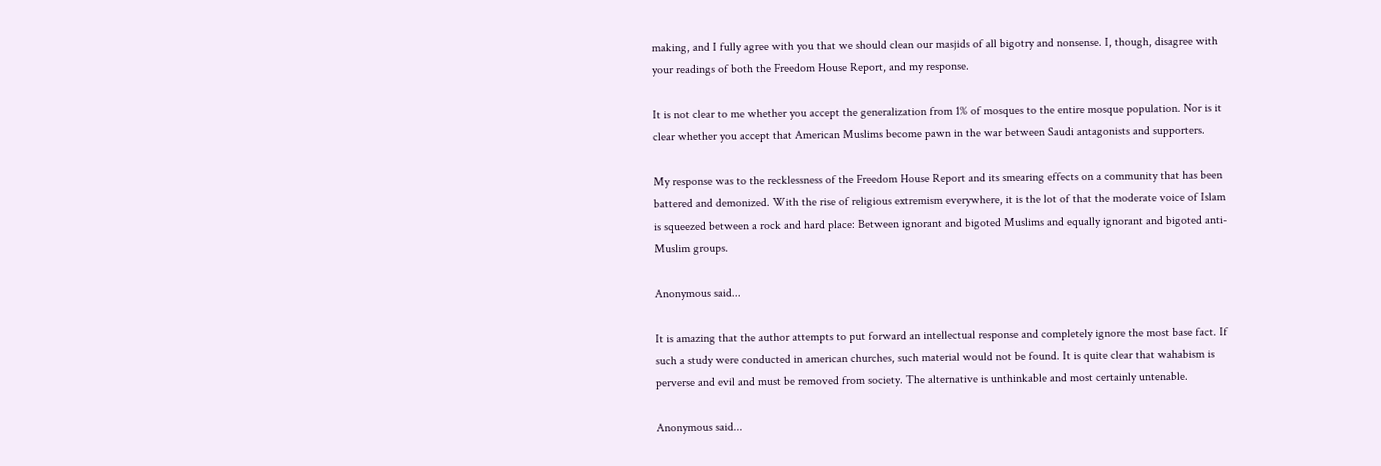making, and I fully agree with you that we should clean our masjids of all bigotry and nonsense. I, though, disagree with your readings of both the Freedom House Report, and my response.

It is not clear to me whether you accept the generalization from 1% of mosques to the entire mosque population. Nor is it clear whether you accept that American Muslims become pawn in the war between Saudi antagonists and supporters.

My response was to the recklessness of the Freedom House Report and its smearing effects on a community that has been battered and demonized. With the rise of religious extremism everywhere, it is the lot of that the moderate voice of Islam is squeezed between a rock and hard place: Between ignorant and bigoted Muslims and equally ignorant and bigoted anti-Muslim groups.

Anonymous said...

It is amazing that the author attempts to put forward an intellectual response and completely ignore the most base fact. If such a study were conducted in american churches, such material would not be found. It is quite clear that wahabism is perverse and evil and must be removed from society. The alternative is unthinkable and most certainly untenable.

Anonymous said...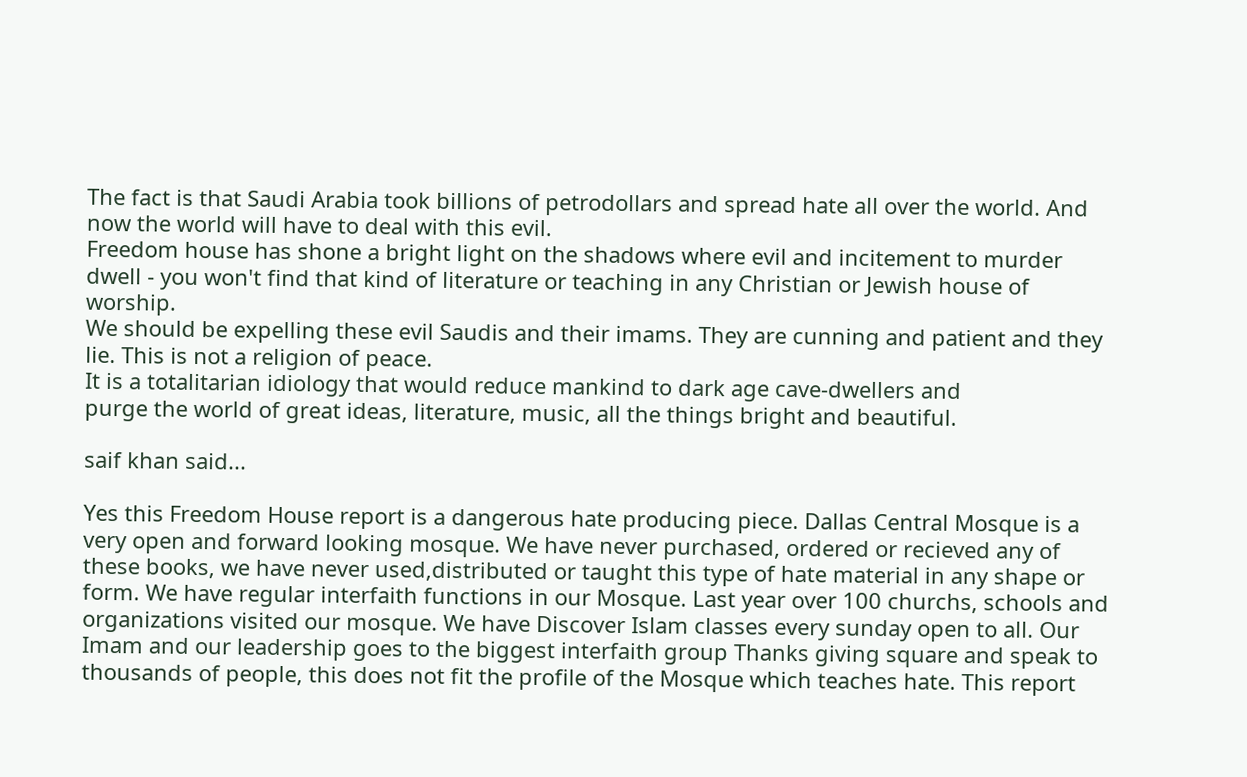The fact is that Saudi Arabia took billions of petrodollars and spread hate all over the world. And now the world will have to deal with this evil.
Freedom house has shone a bright light on the shadows where evil and incitement to murder dwell - you won't find that kind of literature or teaching in any Christian or Jewish house of worship.
We should be expelling these evil Saudis and their imams. They are cunning and patient and they lie. This is not a religion of peace.
It is a totalitarian idiology that would reduce mankind to dark age cave-dwellers and
purge the world of great ideas, literature, music, all the things bright and beautiful.

saif khan said...

Yes this Freedom House report is a dangerous hate producing piece. Dallas Central Mosque is a very open and forward looking mosque. We have never purchased, ordered or recieved any of these books, we have never used,distributed or taught this type of hate material in any shape or form. We have regular interfaith functions in our Mosque. Last year over 100 churchs, schools and organizations visited our mosque. We have Discover Islam classes every sunday open to all. Our Imam and our leadership goes to the biggest interfaith group Thanks giving square and speak to thousands of people, this does not fit the profile of the Mosque which teaches hate. This report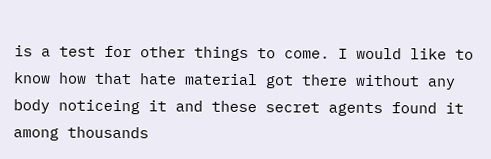is a test for other things to come. I would like to know how that hate material got there without any body noticeing it and these secret agents found it among thousands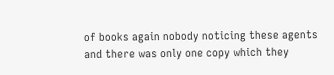of books again nobody noticing these agents and there was only one copy which they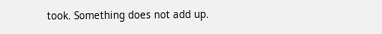took. Something does not add up.